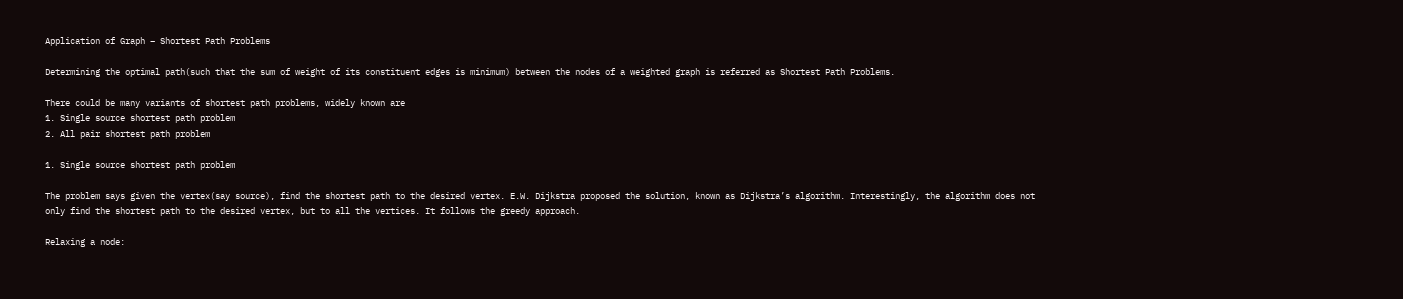Application of Graph – Shortest Path Problems

Determining the optimal path(such that the sum of weight of its constituent edges is minimum) between the nodes of a weighted graph is referred as Shortest Path Problems.

There could be many variants of shortest path problems, widely known are
1. Single source shortest path problem
2. All pair shortest path problem

1. Single source shortest path problem

The problem says given the vertex(say source), find the shortest path to the desired vertex. E.W. Dijkstra proposed the solution, known as Dijkstra’s algorithm. Interestingly, the algorithm does not only find the shortest path to the desired vertex, but to all the vertices. It follows the greedy approach.

Relaxing a node: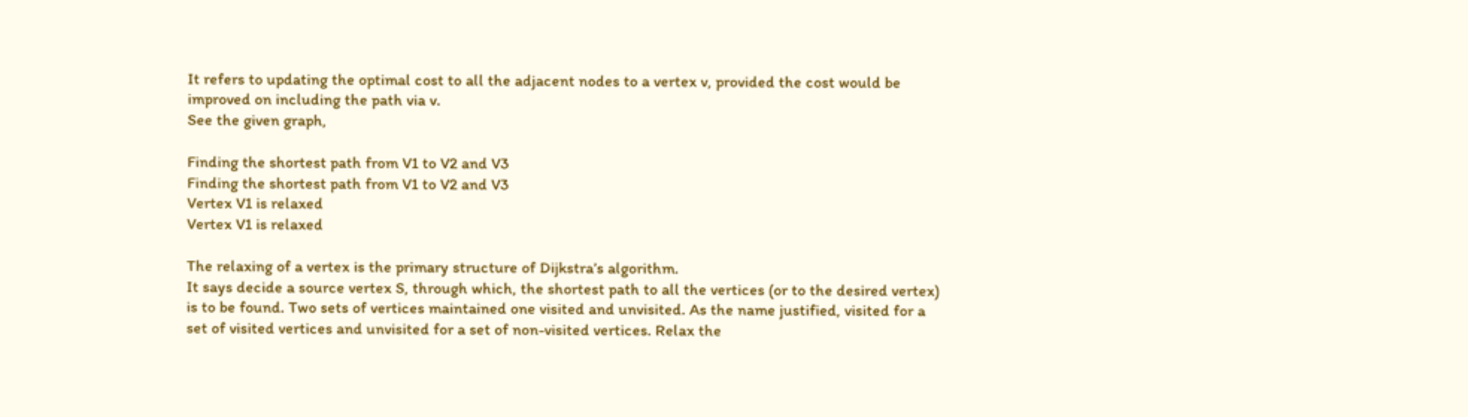It refers to updating the optimal cost to all the adjacent nodes to a vertex v, provided the cost would be improved on including the path via v.
See the given graph,

Finding the shortest path from V1 to V2 and V3
Finding the shortest path from V1 to V2 and V3
Vertex V1 is relaxed
Vertex V1 is relaxed

The relaxing of a vertex is the primary structure of Dijkstra’s algorithm.
It says decide a source vertex S, through which, the shortest path to all the vertices (or to the desired vertex) is to be found. Two sets of vertices maintained one visited and unvisited. As the name justified, visited for a set of visited vertices and unvisited for a set of non-visited vertices. Relax the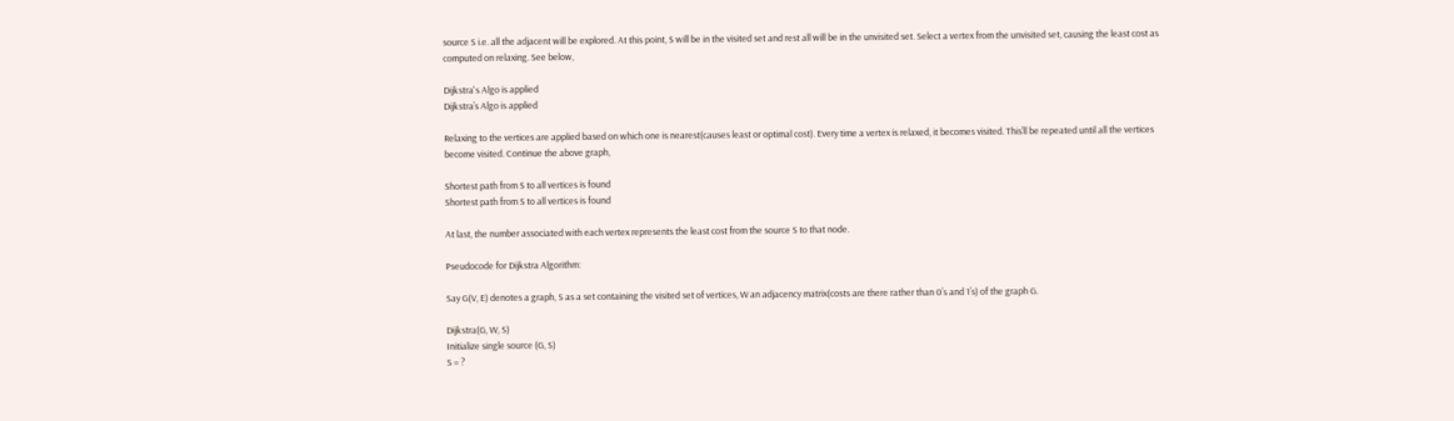source S i.e. all the adjacent will be explored. At this point, S will be in the visited set and rest all will be in the unvisited set. Select a vertex from the unvisited set, causing the least cost as computed on relaxing. See below,

Dijkstra's Algo is applied
Dijkstra’s Algo is applied

Relaxing to the vertices are applied based on which one is nearest(causes least or optimal cost). Every time a vertex is relaxed, it becomes visited. This’ll be repeated until all the vertices become visited. Continue the above graph,

Shortest path from S to all vertices is found
Shortest path from S to all vertices is found

At last, the number associated with each vertex represents the least cost from the source S to that node.

Pseudocode for Dijkstra Algorithm:

Say G(V, E) denotes a graph, S as a set containing the visited set of vertices, W an adjacency matrix(costs are there rather than 0’s and 1’s) of the graph G.

Dijkstra(G, W, S)
Initialize single source (G, S)
S = ?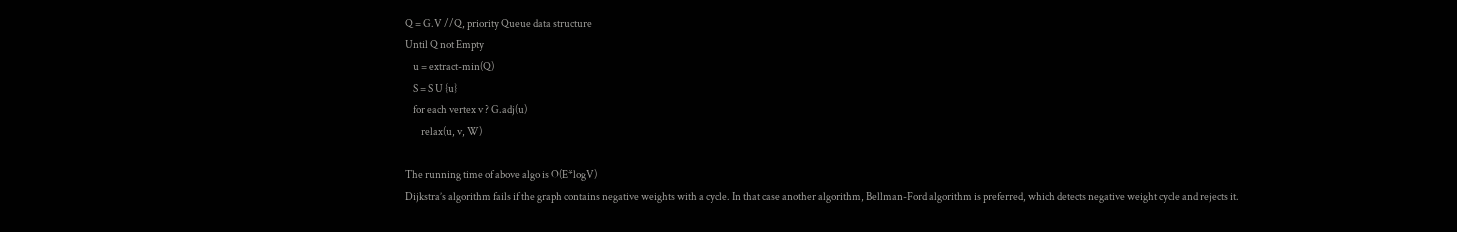Q = G.V //Q, priority Queue data structure
Until Q not Empty
    u = extract-min(Q)
    S = S U {u}
    for each vertex v ? G.adj(u)
        relax(u, v, W)

The running time of above algo is O(E*logV)
Dijkstra’s algorithm fails if the graph contains negative weights with a cycle. In that case another algorithm, Bellman-Ford algorithm is preferred, which detects negative weight cycle and rejects it.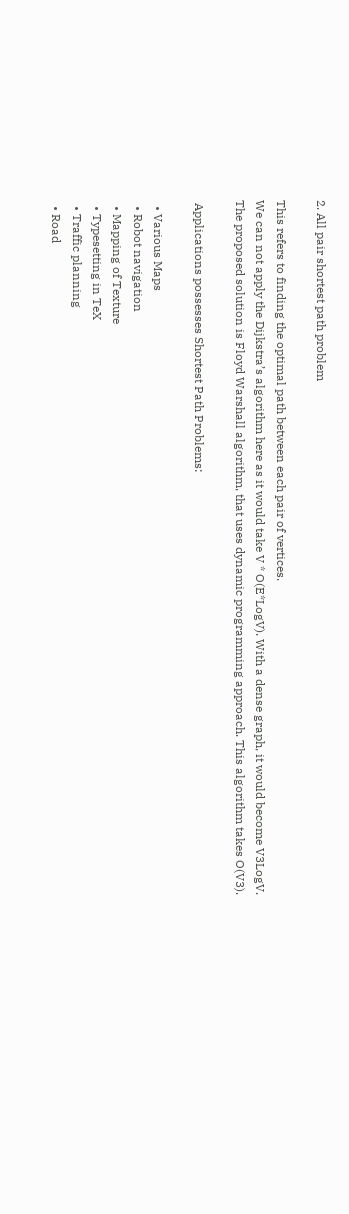2. All pair shortest path problem

This refers to finding the optimal path between each pair of vertices.
We can not apply the Dijkstra’s algorithm here as it would take V * O(E*LogV). With a dense graph, it would become V3LogV.
The proposed solution is Floyd Warshall algorithm, that uses dynamic programming approach. This algorithm takes O(V3).

 Applications possesses Shortest Path Problems:

  • Various Maps
  • Robot navigation
  • Mapping of Texture
  • Typesetting in TeX
  • Traffic planning
  • Road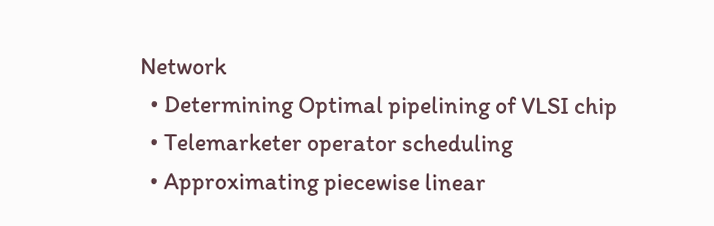Network
  • Determining Optimal pipelining of VLSI chip
  • Telemarketer operator scheduling
  • Approximating piecewise linear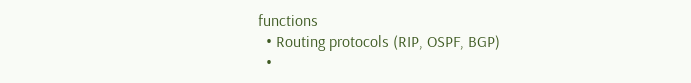functions
  • Routing protocols (RIP, OSPF, BGP)
  •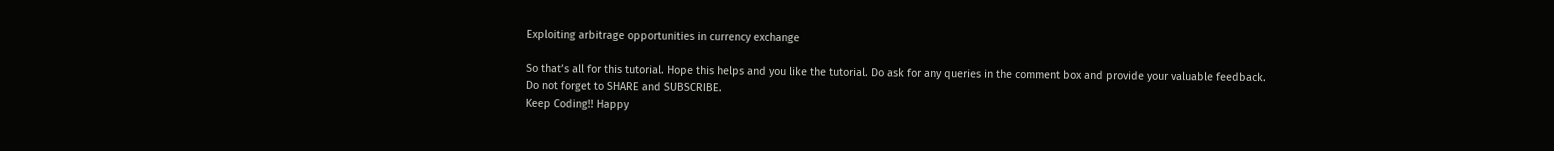Exploiting arbitrage opportunities in currency exchange

So that’s all for this tutorial. Hope this helps and you like the tutorial. Do ask for any queries in the comment box and provide your valuable feedback.
Do not forget to SHARE and SUBSCRIBE.
Keep Coding!! Happy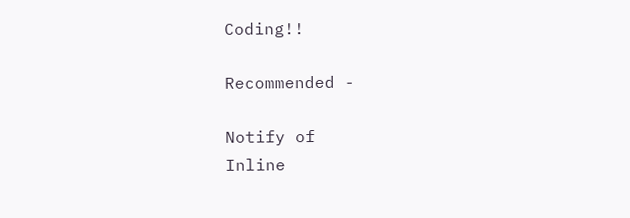Coding!!

Recommended -

Notify of
Inline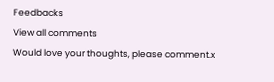Feedbacks
View all comments
Would love your thoughts, please comment.x